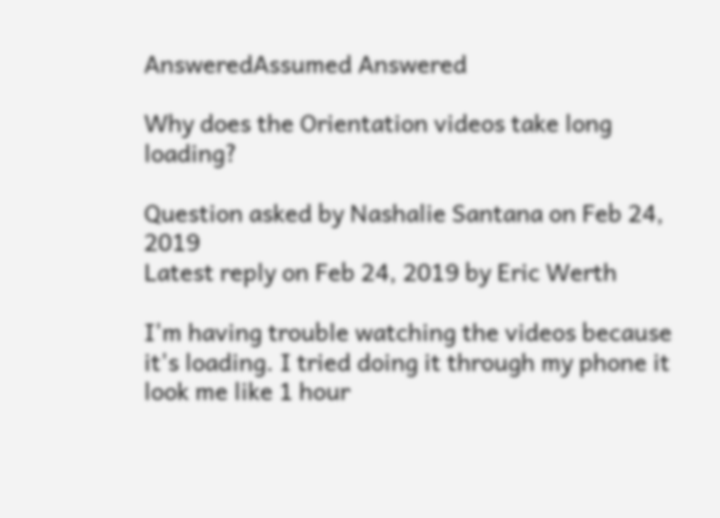AnsweredAssumed Answered

Why does the Orientation videos take long loading?

Question asked by Nashalie Santana on Feb 24, 2019
Latest reply on Feb 24, 2019 by Eric Werth

I'm having trouble watching the videos because it's loading. I tried doing it through my phone it look me like 1 hour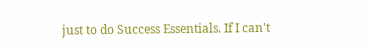just to do Success Essentials. If I can't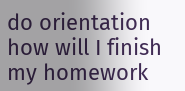do orientation how will I finish my homework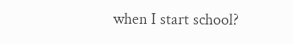when I start school?